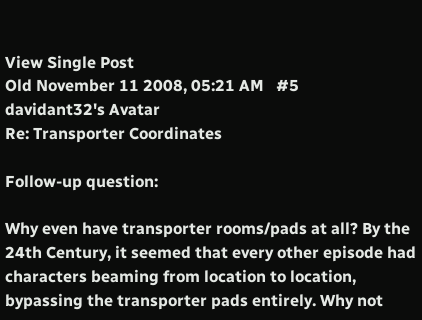View Single Post
Old November 11 2008, 05:21 AM   #5
davidant32's Avatar
Re: Transporter Coordinates

Follow-up question:

Why even have transporter rooms/pads at all? By the 24th Century, it seemed that every other episode had characters beaming from location to location, bypassing the transporter pads entirely. Why not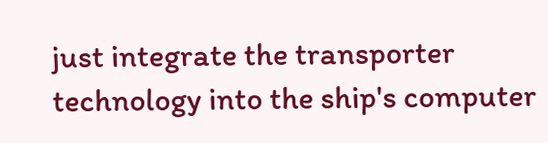just integrate the transporter technology into the ship's computer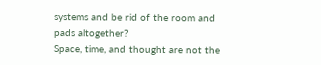systems and be rid of the room and pads altogether?
Space, time, and thought are not the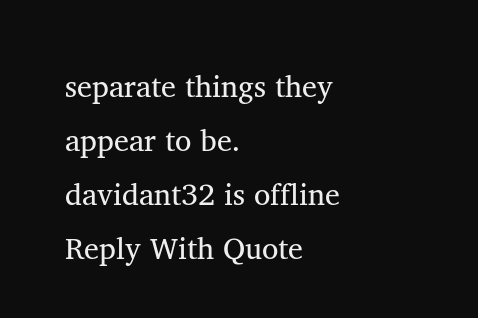separate things they appear to be.
davidant32 is offline   Reply With Quote